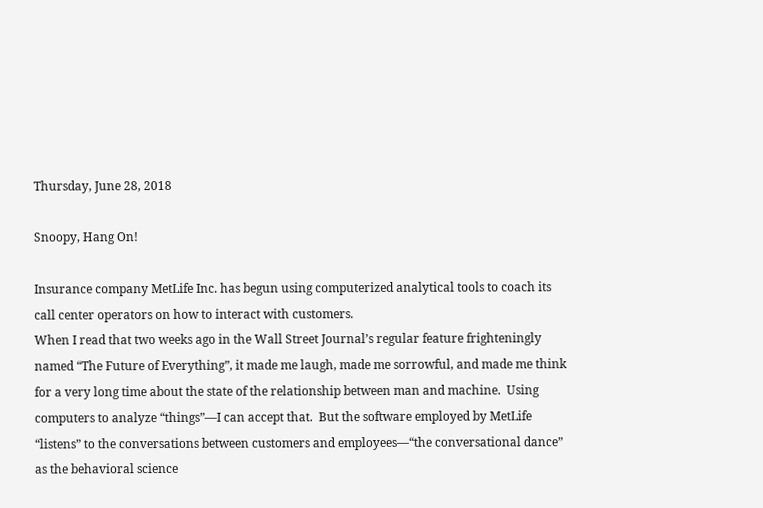Thursday, June 28, 2018

Snoopy, Hang On!

Insurance company MetLife Inc. has begun using computerized analytical tools to coach its call center operators on how to interact with customers.
When I read that two weeks ago in the Wall Street Journal’s regular feature frighteningly named “The Future of Everything”, it made me laugh, made me sorrowful, and made me think for a very long time about the state of the relationship between man and machine.  Using computers to analyze “things”—I can accept that.  But the software employed by MetLife “listens” to the conversations between customers and employees—“the conversational dance” as the behavioral science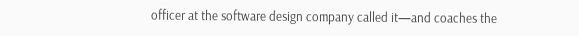officer at the software design company called it—and coaches the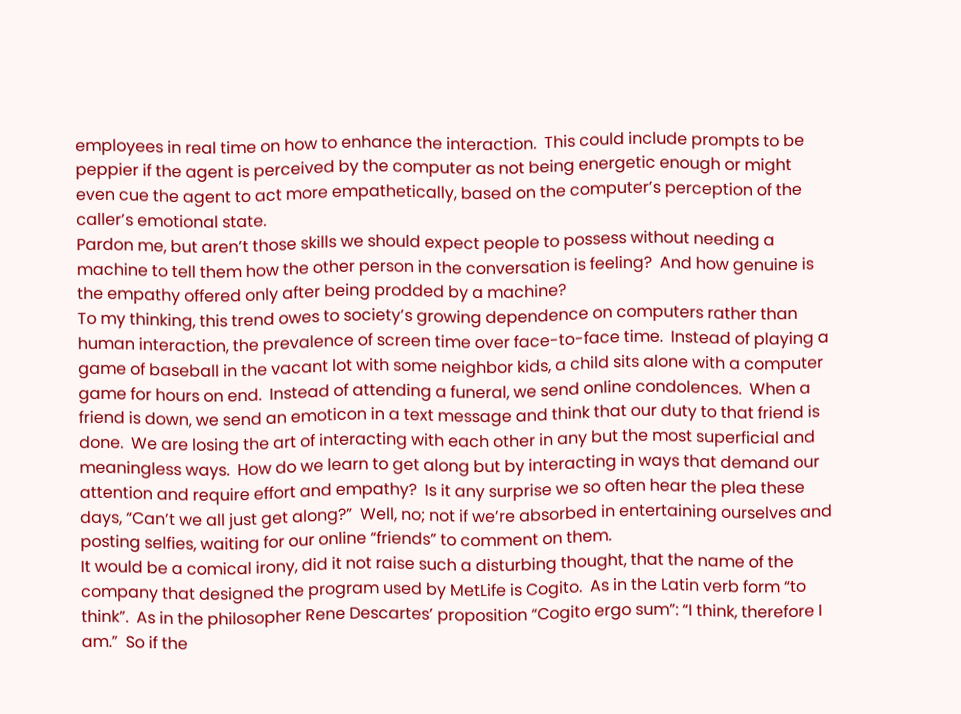employees in real time on how to enhance the interaction.  This could include prompts to be peppier if the agent is perceived by the computer as not being energetic enough or might even cue the agent to act more empathetically, based on the computer’s perception of the caller’s emotional state.
Pardon me, but aren’t those skills we should expect people to possess without needing a machine to tell them how the other person in the conversation is feeling?  And how genuine is the empathy offered only after being prodded by a machine?
To my thinking, this trend owes to society’s growing dependence on computers rather than human interaction, the prevalence of screen time over face-to-face time.  Instead of playing a game of baseball in the vacant lot with some neighbor kids, a child sits alone with a computer game for hours on end.  Instead of attending a funeral, we send online condolences.  When a friend is down, we send an emoticon in a text message and think that our duty to that friend is done.  We are losing the art of interacting with each other in any but the most superficial and meaningless ways.  How do we learn to get along but by interacting in ways that demand our attention and require effort and empathy?  Is it any surprise we so often hear the plea these days, “Can’t we all just get along?”  Well, no; not if we’re absorbed in entertaining ourselves and posting selfies, waiting for our online “friends” to comment on them.
It would be a comical irony, did it not raise such a disturbing thought, that the name of the company that designed the program used by MetLife is Cogito.  As in the Latin verb form “to think”.  As in the philosopher Rene Descartes’ proposition “Cogito ergo sum”: “I think, therefore I am.”  So if the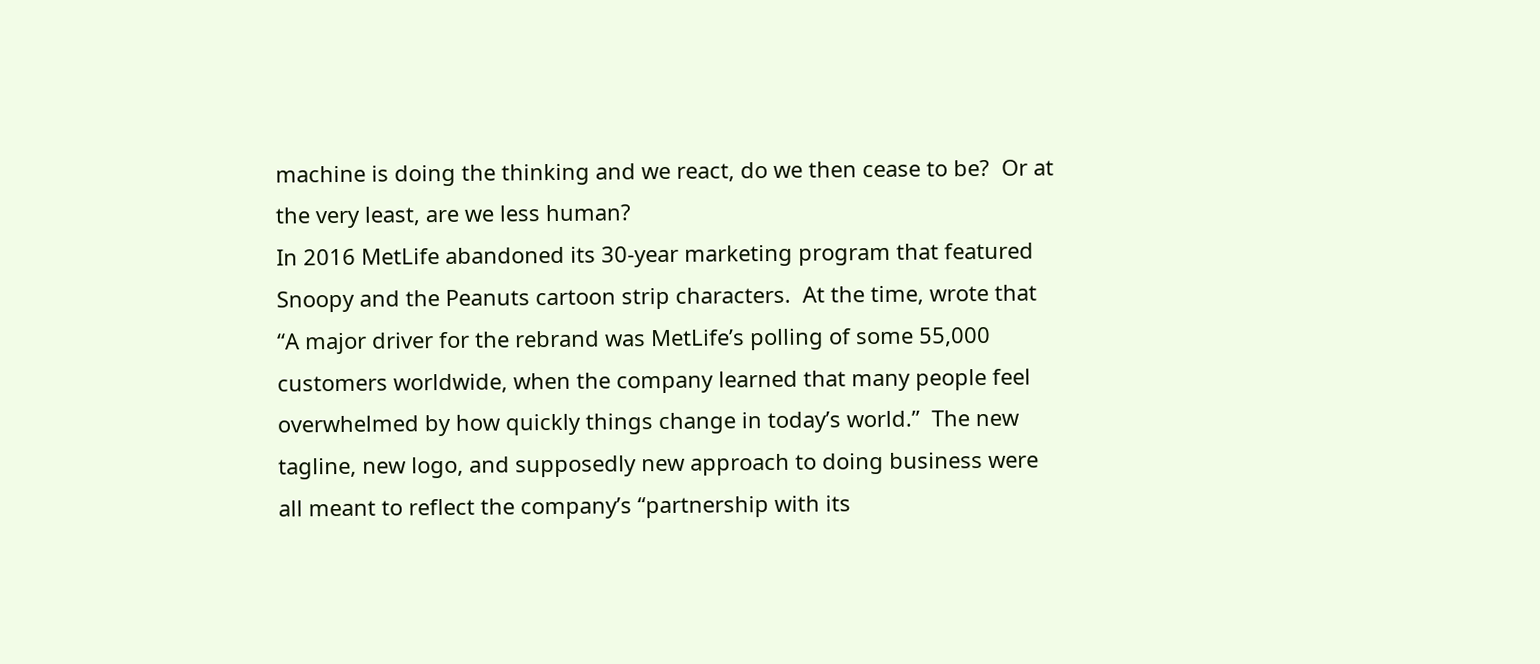machine is doing the thinking and we react, do we then cease to be?  Or at the very least, are we less human?
In 2016 MetLife abandoned its 30-year marketing program that featured Snoopy and the Peanuts cartoon strip characters.  At the time, wrote that “A major driver for the rebrand was MetLife’s polling of some 55,000 customers worldwide, when the company learned that many people feel overwhelmed by how quickly things change in today’s world.”  The new tagline, new logo, and supposedly new approach to doing business were all meant to reflect the company’s “partnership with its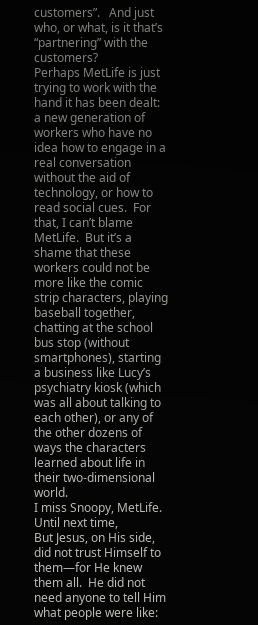customers”.   And just who, or what, is it that’s “partnering” with the customers?
Perhaps MetLife is just trying to work with the hand it has been dealt: a new generation of workers who have no idea how to engage in a real conversation without the aid of technology, or how to read social cues.  For that, I can’t blame MetLife.  But it’s a shame that these workers could not be more like the comic strip characters, playing baseball together, chatting at the school bus stop (without smartphones), starting a business like Lucy’s psychiatry kiosk (which was all about talking to each other), or any of the other dozens of ways the characters learned about life in their two-dimensional world.
I miss Snoopy, MetLife.
Until next time,
But Jesus, on His side, did not trust Himself to them—for He knew them all.  He did not need anyone to tell Him what people were like: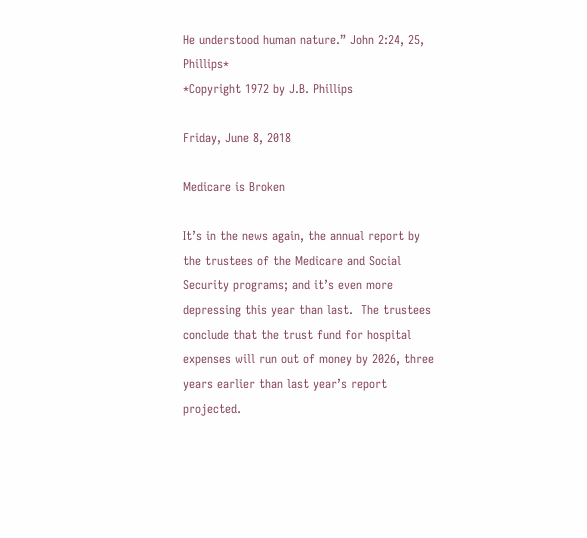He understood human nature.” John 2:24, 25, Phillips*
*Copyright 1972 by J.B. Phillips

Friday, June 8, 2018

Medicare is Broken

It’s in the news again, the annual report by the trustees of the Medicare and Social Security programs; and it’s even more depressing this year than last.  The trustees conclude that the trust fund for hospital expenses will run out of money by 2026, three years earlier than last year’s report projected.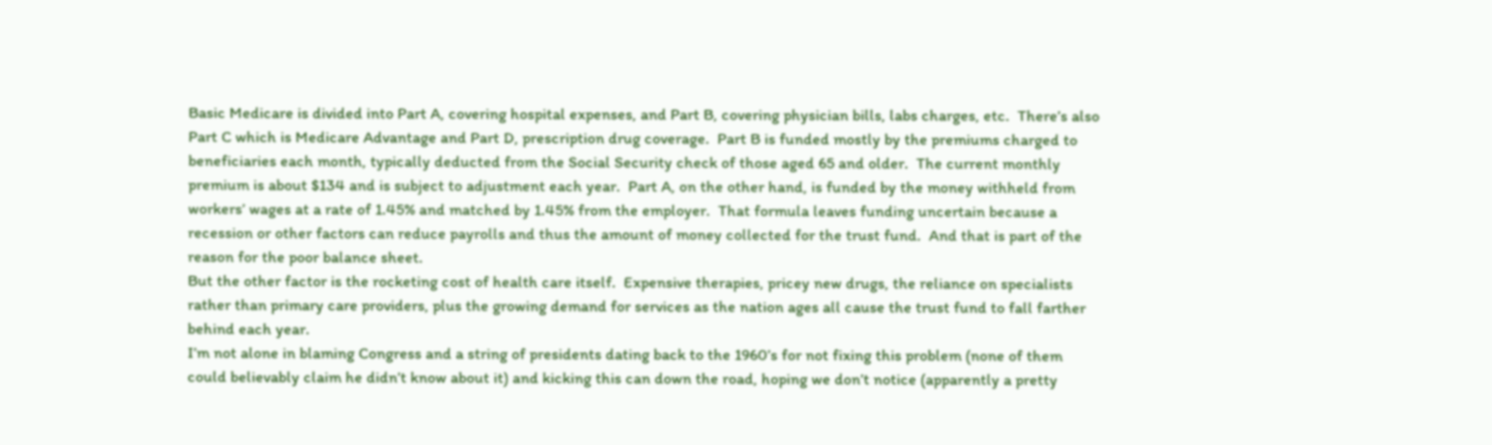Basic Medicare is divided into Part A, covering hospital expenses, and Part B, covering physician bills, labs charges, etc.  There’s also Part C which is Medicare Advantage and Part D, prescription drug coverage.  Part B is funded mostly by the premiums charged to beneficiaries each month, typically deducted from the Social Security check of those aged 65 and older.  The current monthly premium is about $134 and is subject to adjustment each year.  Part A, on the other hand, is funded by the money withheld from workers’ wages at a rate of 1.45% and matched by 1.45% from the employer.  That formula leaves funding uncertain because a recession or other factors can reduce payrolls and thus the amount of money collected for the trust fund.  And that is part of the reason for the poor balance sheet.
But the other factor is the rocketing cost of health care itself.  Expensive therapies, pricey new drugs, the reliance on specialists rather than primary care providers, plus the growing demand for services as the nation ages all cause the trust fund to fall farther behind each year.
I’m not alone in blaming Congress and a string of presidents dating back to the 1960’s for not fixing this problem (none of them could believably claim he didn’t know about it) and kicking this can down the road, hoping we don’t notice (apparently a pretty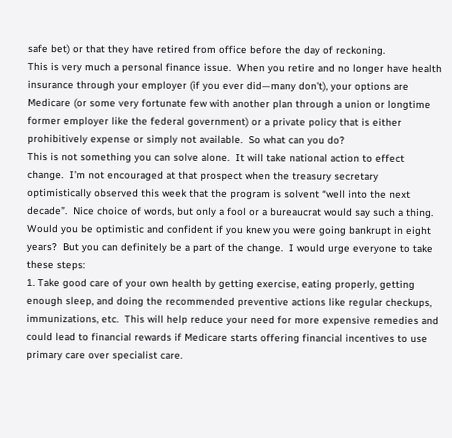safe bet) or that they have retired from office before the day of reckoning.
This is very much a personal finance issue.  When you retire and no longer have health insurance through your employer (if you ever did—many don’t), your options are Medicare (or some very fortunate few with another plan through a union or longtime former employer like the federal government) or a private policy that is either prohibitively expense or simply not available.  So what can you do?
This is not something you can solve alone.  It will take national action to effect change.  I’m not encouraged at that prospect when the treasury secretary optimistically observed this week that the program is solvent “well into the next decade”.  Nice choice of words, but only a fool or a bureaucrat would say such a thing. Would you be optimistic and confident if you knew you were going bankrupt in eight years?  But you can definitely be a part of the change.  I would urge everyone to take these steps:
1. Take good care of your own health by getting exercise, eating properly, getting enough sleep, and doing the recommended preventive actions like regular checkups, immunizations, etc.  This will help reduce your need for more expensive remedies and could lead to financial rewards if Medicare starts offering financial incentives to use primary care over specialist care.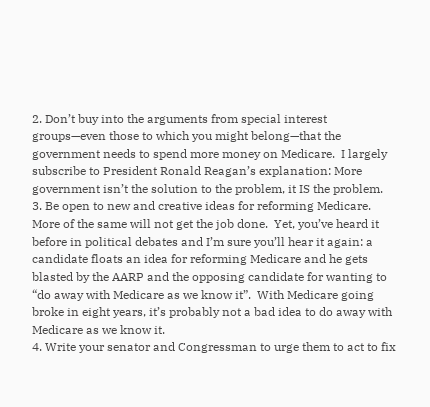2. Don’t buy into the arguments from special interest groups—even those to which you might belong—that the government needs to spend more money on Medicare.  I largely subscribe to President Ronald Reagan’s explanation: More government isn’t the solution to the problem, it IS the problem.
3. Be open to new and creative ideas for reforming Medicare.  More of the same will not get the job done.  Yet, you’ve heard it before in political debates and I’m sure you’ll hear it again: a candidate floats an idea for reforming Medicare and he gets blasted by the AARP and the opposing candidate for wanting to “do away with Medicare as we know it”.  With Medicare going broke in eight years, it’s probably not a bad idea to do away with Medicare as we know it.
4. Write your senator and Congressman to urge them to act to fix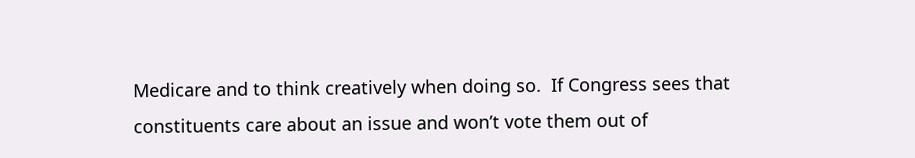Medicare and to think creatively when doing so.  If Congress sees that constituents care about an issue and won’t vote them out of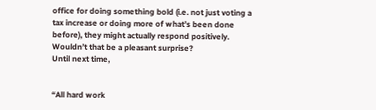office for doing something bold (i.e. not just voting a tax increase or doing more of what’s been done before), they might actually respond positively.
Wouldn’t that be a pleasant surprise?
Until next time,


“All hard work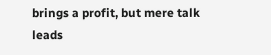brings a profit, but mere talk leads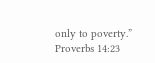only to poverty.” Proverbs 14:23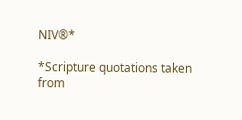NIV®*

*Scripture quotations taken from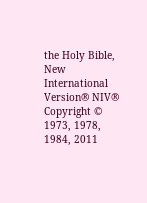the Holy Bible, New International Version® NIV®
Copyright © 1973, 1978, 1984, 2011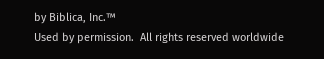by Biblica, Inc.™
Used by permission.  All rights reserved worldwide